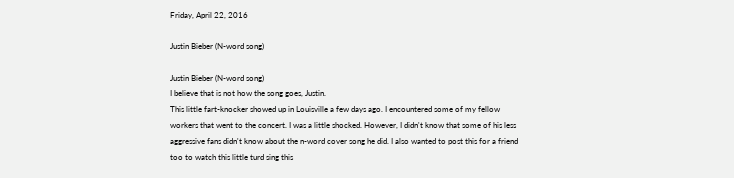Friday, April 22, 2016

Justin Bieber (N-word song)

Justin Bieber (N-word song)
I believe that is not how the song goes, Justin.
This little fart-knocker showed up in Louisville a few days ago. I encountered some of my fellow workers that went to the concert. I was a little shocked. However, I didn't know that some of his less aggressive fans didn't know about the n-word cover song he did. I also wanted to post this for a friend too to watch this little turd sing this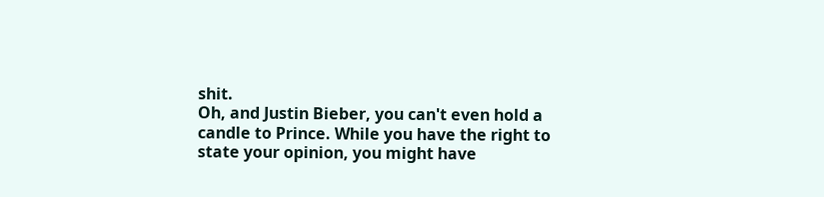shit.
Oh, and Justin Bieber, you can't even hold a candle to Prince. While you have the right to state your opinion, you might have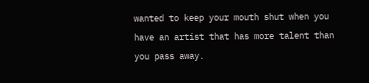wanted to keep your mouth shut when you have an artist that has more talent than you pass away.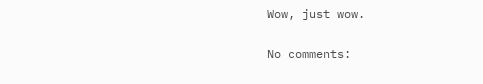Wow, just wow.

No comments: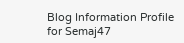Blog Information Profile for Semaj47